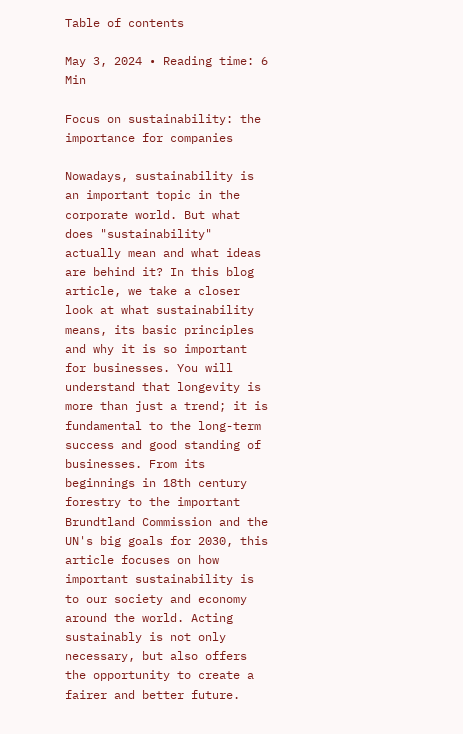Table of contents

May 3, 2024 • Reading time: 6 Min

Focus on sustainability: the importance for companies

Nowadays, sustainability is an important topic in the corporate world. But what does "sustainability" actually mean and what ideas are behind it? In this blog article, we take a closer look at what sustainability means, its basic principles and why it is so important for businesses. You will understand that longevity is more than just a trend; it is fundamental to the long-term success and good standing of businesses. From its beginnings in 18th century forestry to the important Brundtland Commission and the UN's big goals for 2030, this article focuses on how important sustainability is to our society and economy around the world. Acting sustainably is not only necessary, but also offers the opportunity to create a fairer and better future.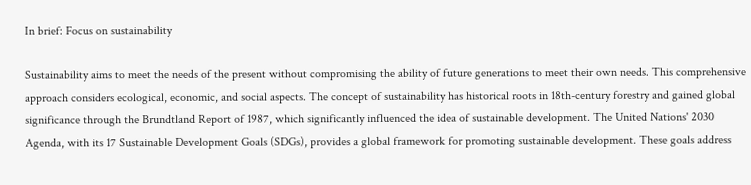In brief: Focus on sustainability

Sustainability aims to meet the needs of the present without compromising the ability of future generations to meet their own needs. This comprehensive approach considers ecological, economic, and social aspects. The concept of sustainability has historical roots in 18th-century forestry and gained global significance through the Brundtland Report of 1987, which significantly influenced the idea of sustainable development. The United Nations' 2030 Agenda, with its 17 Sustainable Development Goals (SDGs), provides a global framework for promoting sustainable development. These goals address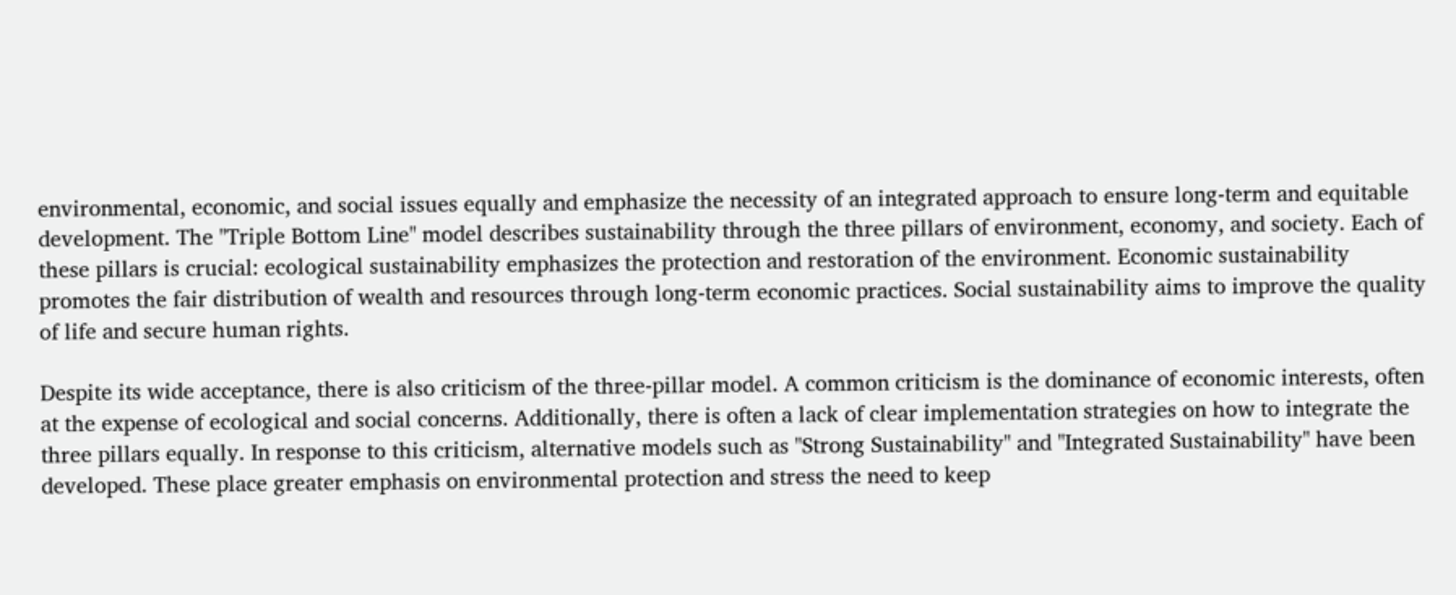environmental, economic, and social issues equally and emphasize the necessity of an integrated approach to ensure long-term and equitable development. The "Triple Bottom Line" model describes sustainability through the three pillars of environment, economy, and society. Each of these pillars is crucial: ecological sustainability emphasizes the protection and restoration of the environment. Economic sustainability promotes the fair distribution of wealth and resources through long-term economic practices. Social sustainability aims to improve the quality of life and secure human rights.

Despite its wide acceptance, there is also criticism of the three-pillar model. A common criticism is the dominance of economic interests, often at the expense of ecological and social concerns. Additionally, there is often a lack of clear implementation strategies on how to integrate the three pillars equally. In response to this criticism, alternative models such as "Strong Sustainability" and "Integrated Sustainability" have been developed. These place greater emphasis on environmental protection and stress the need to keep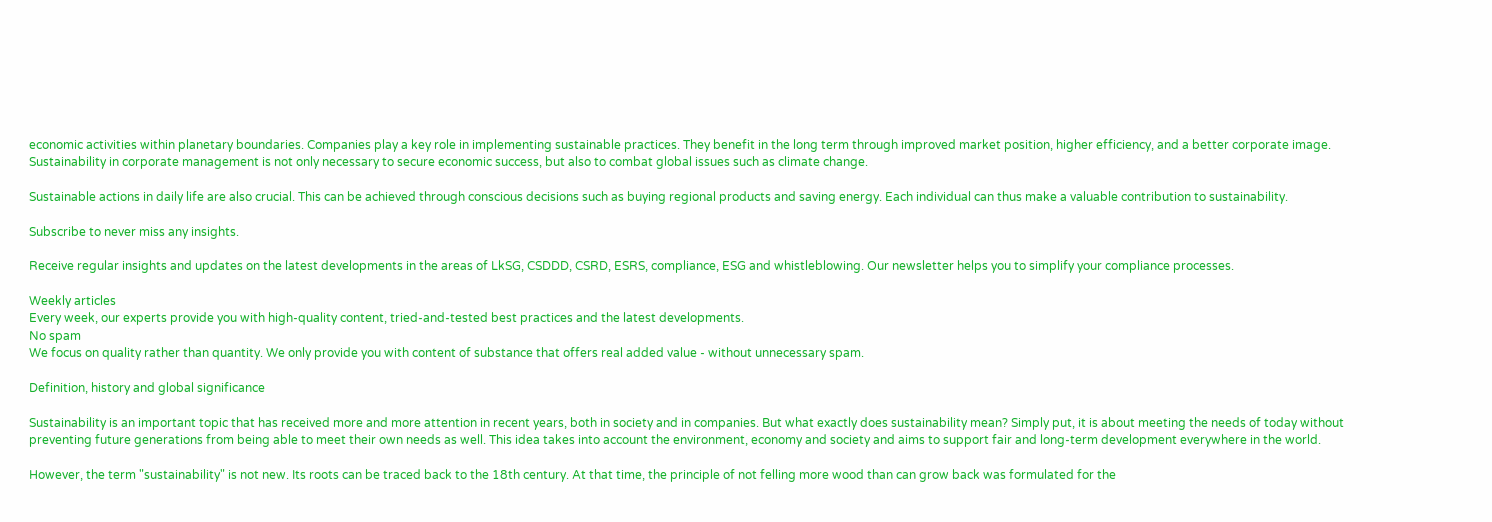economic activities within planetary boundaries. Companies play a key role in implementing sustainable practices. They benefit in the long term through improved market position, higher efficiency, and a better corporate image. Sustainability in corporate management is not only necessary to secure economic success, but also to combat global issues such as climate change.

Sustainable actions in daily life are also crucial. This can be achieved through conscious decisions such as buying regional products and saving energy. Each individual can thus make a valuable contribution to sustainability.

Subscribe to never miss any insights.

Receive regular insights and updates on the latest developments in the areas of LkSG, CSDDD, CSRD, ESRS, compliance, ESG and whistleblowing. Our newsletter helps you to simplify your compliance processes.

Weekly articles
Every week, our experts provide you with high-quality content, tried-and-tested best practices and the latest developments.
No spam
We focus on quality rather than quantity. We only provide you with content of substance that offers real added value - without unnecessary spam.

Definition, history and global significance

Sustainability is an important topic that has received more and more attention in recent years, both in society and in companies. But what exactly does sustainability mean? Simply put, it is about meeting the needs of today without preventing future generations from being able to meet their own needs as well. This idea takes into account the environment, economy and society and aims to support fair and long-term development everywhere in the world.

However, the term "sustainability" is not new. Its roots can be traced back to the 18th century. At that time, the principle of not felling more wood than can grow back was formulated for the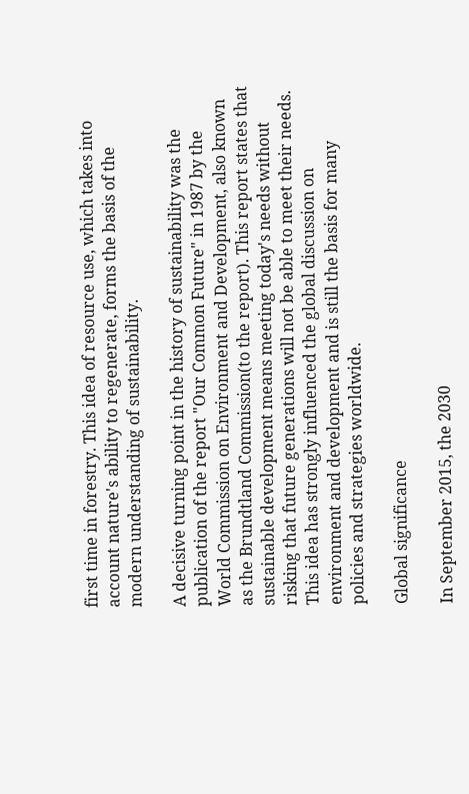first time in forestry. This idea of resource use, which takes into account nature's ability to regenerate, forms the basis of the modern understanding of sustainability.

A decisive turning point in the history of sustainability was the publication of the report "Our Common Future" in 1987 by the World Commission on Environment and Development, also known as the Brundtland Commission(to the report). This report states that sustainable development means meeting today's needs without risking that future generations will not be able to meet their needs. This idea has strongly influenced the global discussion on environment and development and is still the basis for many policies and strategies worldwide.

Global significance

In September 2015, the 2030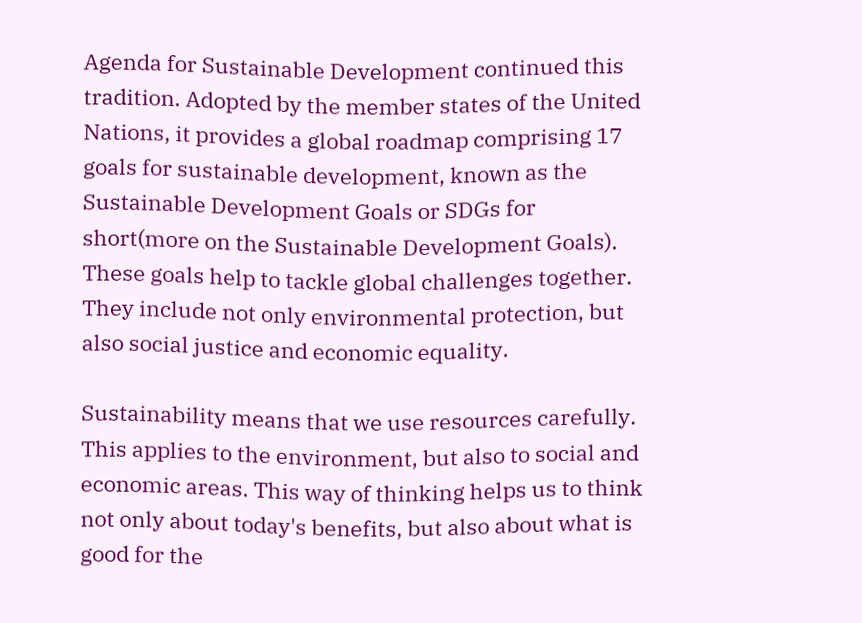Agenda for Sustainable Development continued this tradition. Adopted by the member states of the United Nations, it provides a global roadmap comprising 17 goals for sustainable development, known as the Sustainable Development Goals or SDGs for short(more on the Sustainable Development Goals). These goals help to tackle global challenges together. They include not only environmental protection, but also social justice and economic equality.

Sustainability means that we use resources carefully. This applies to the environment, but also to social and economic areas. This way of thinking helps us to think not only about today's benefits, but also about what is good for the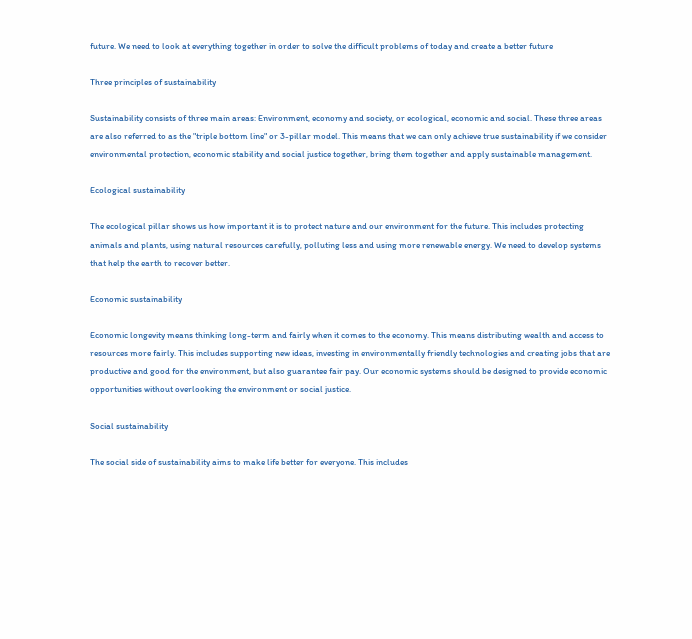future. We need to look at everything together in order to solve the difficult problems of today and create a better future

Three principles of sustainability

Sustainability consists of three main areas: Environment, economy and society, or ecological, economic and social. These three areas are also referred to as the "triple bottom line" or 3-pillar model. This means that we can only achieve true sustainability if we consider environmental protection, economic stability and social justice together, bring them together and apply sustainable management.

Ecological sustainability

The ecological pillar shows us how important it is to protect nature and our environment for the future. This includes protecting animals and plants, using natural resources carefully, polluting less and using more renewable energy. We need to develop systems that help the earth to recover better.

Economic sustainability

Economic longevity means thinking long-term and fairly when it comes to the economy. This means distributing wealth and access to resources more fairly. This includes supporting new ideas, investing in environmentally friendly technologies and creating jobs that are productive and good for the environment, but also guarantee fair pay. Our economic systems should be designed to provide economic opportunities without overlooking the environment or social justice.

Social sustainability

The social side of sustainability aims to make life better for everyone. This includes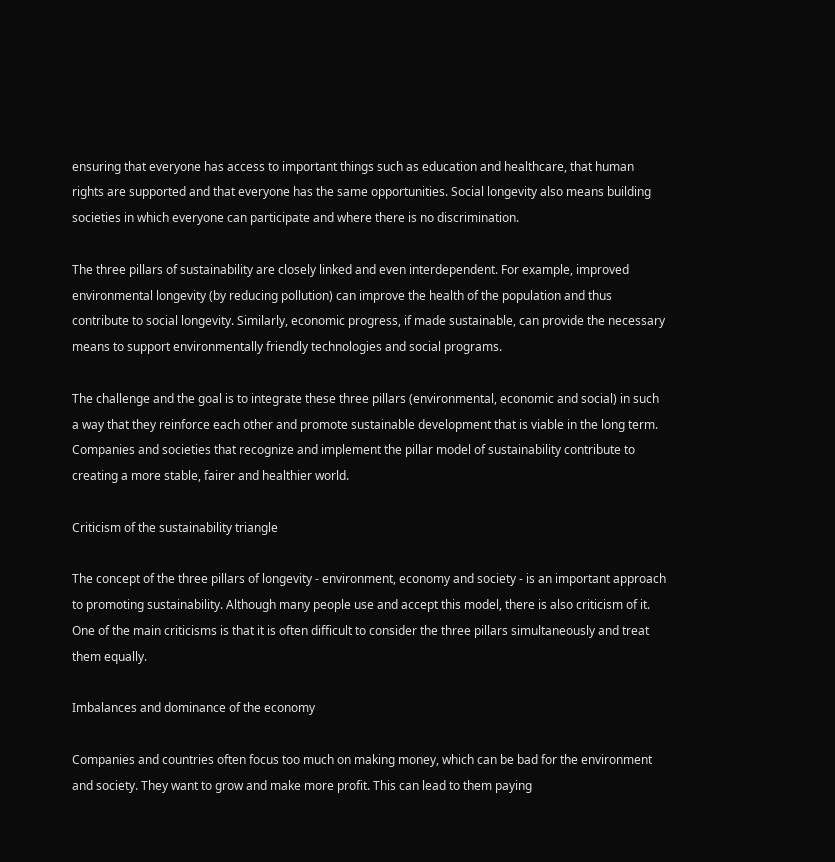ensuring that everyone has access to important things such as education and healthcare, that human rights are supported and that everyone has the same opportunities. Social longevity also means building societies in which everyone can participate and where there is no discrimination.

The three pillars of sustainability are closely linked and even interdependent. For example, improved environmental longevity (by reducing pollution) can improve the health of the population and thus contribute to social longevity. Similarly, economic progress, if made sustainable, can provide the necessary means to support environmentally friendly technologies and social programs.

The challenge and the goal is to integrate these three pillars (environmental, economic and social) in such a way that they reinforce each other and promote sustainable development that is viable in the long term. Companies and societies that recognize and implement the pillar model of sustainability contribute to creating a more stable, fairer and healthier world.

Criticism of the sustainability triangle

The concept of the three pillars of longevity - environment, economy and society - is an important approach to promoting sustainability. Although many people use and accept this model, there is also criticism of it. One of the main criticisms is that it is often difficult to consider the three pillars simultaneously and treat them equally.

Imbalances and dominance of the economy

Companies and countries often focus too much on making money, which can be bad for the environment and society. They want to grow and make more profit. This can lead to them paying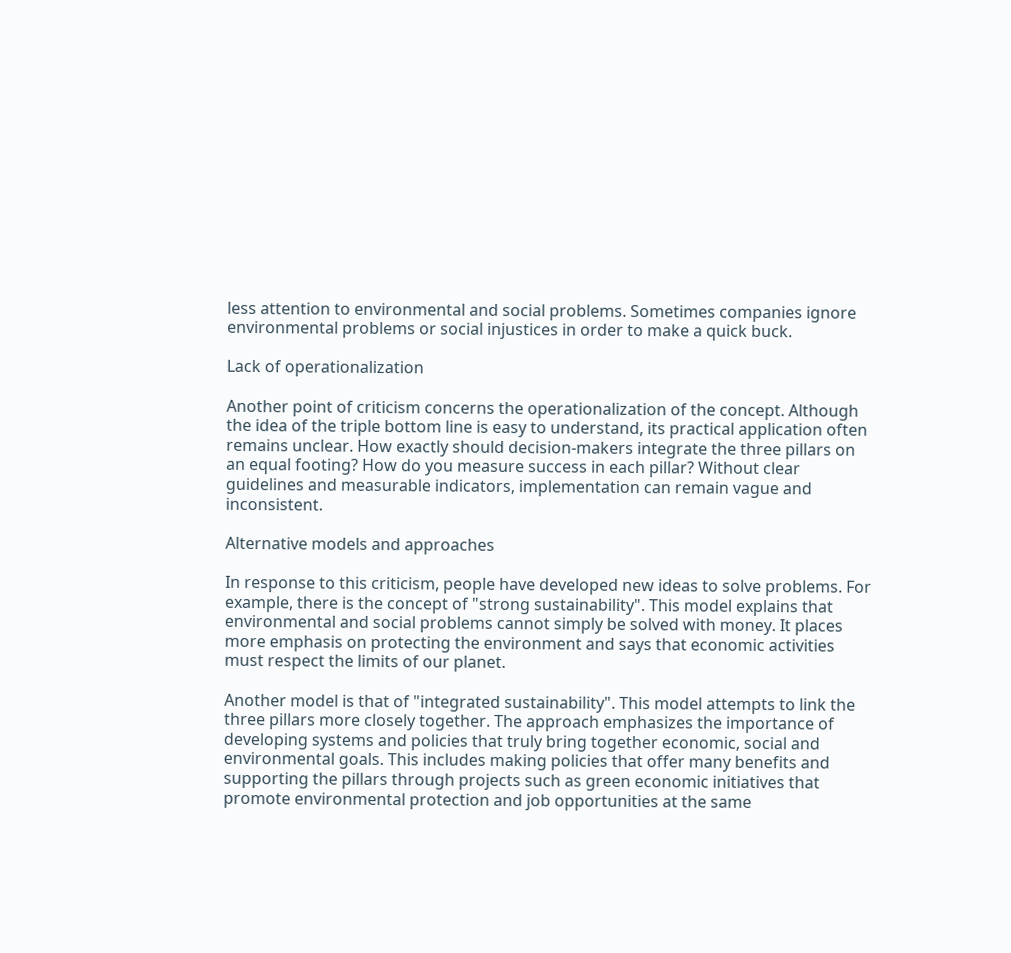less attention to environmental and social problems. Sometimes companies ignore environmental problems or social injustices in order to make a quick buck.

Lack of operationalization

Another point of criticism concerns the operationalization of the concept. Although the idea of the triple bottom line is easy to understand, its practical application often remains unclear. How exactly should decision-makers integrate the three pillars on an equal footing? How do you measure success in each pillar? Without clear guidelines and measurable indicators, implementation can remain vague and inconsistent.

Alternative models and approaches

In response to this criticism, people have developed new ideas to solve problems. For example, there is the concept of "strong sustainability". This model explains that environmental and social problems cannot simply be solved with money. It places more emphasis on protecting the environment and says that economic activities must respect the limits of our planet.

Another model is that of "integrated sustainability". This model attempts to link the three pillars more closely together. The approach emphasizes the importance of developing systems and policies that truly bring together economic, social and environmental goals. This includes making policies that offer many benefits and supporting the pillars through projects such as green economic initiatives that promote environmental protection and job opportunities at the same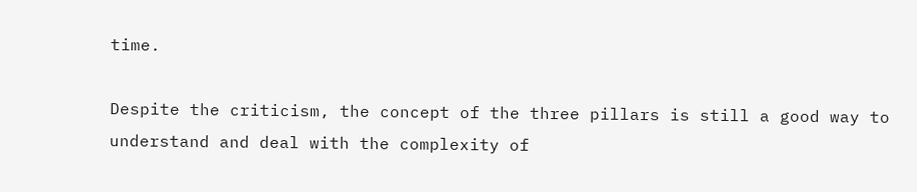time.

Despite the criticism, the concept of the three pillars is still a good way to understand and deal with the complexity of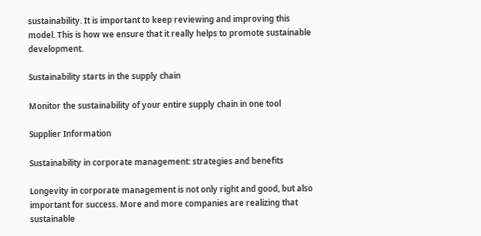sustainability. It is important to keep reviewing and improving this model. This is how we ensure that it really helps to promote sustainable development.

Sustainability starts in the supply chain

Monitor the sustainability of your entire supply chain in one tool

Supplier Information

Sustainability in corporate management: strategies and benefits

Longevity in corporate management is not only right and good, but also important for success. More and more companies are realizing that sustainable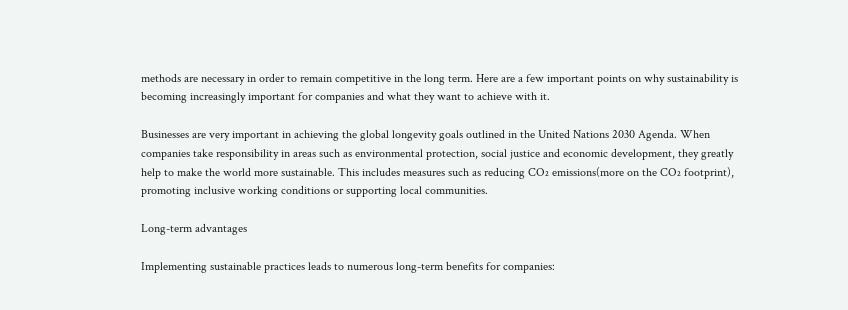methods are necessary in order to remain competitive in the long term. Here are a few important points on why sustainability is becoming increasingly important for companies and what they want to achieve with it.

Businesses are very important in achieving the global longevity goals outlined in the United Nations 2030 Agenda. When companies take responsibility in areas such as environmental protection, social justice and economic development, they greatly help to make the world more sustainable. This includes measures such as reducing CO₂ emissions(more on the CO₂ footprint), promoting inclusive working conditions or supporting local communities.

Long-term advantages

Implementing sustainable practices leads to numerous long-term benefits for companies: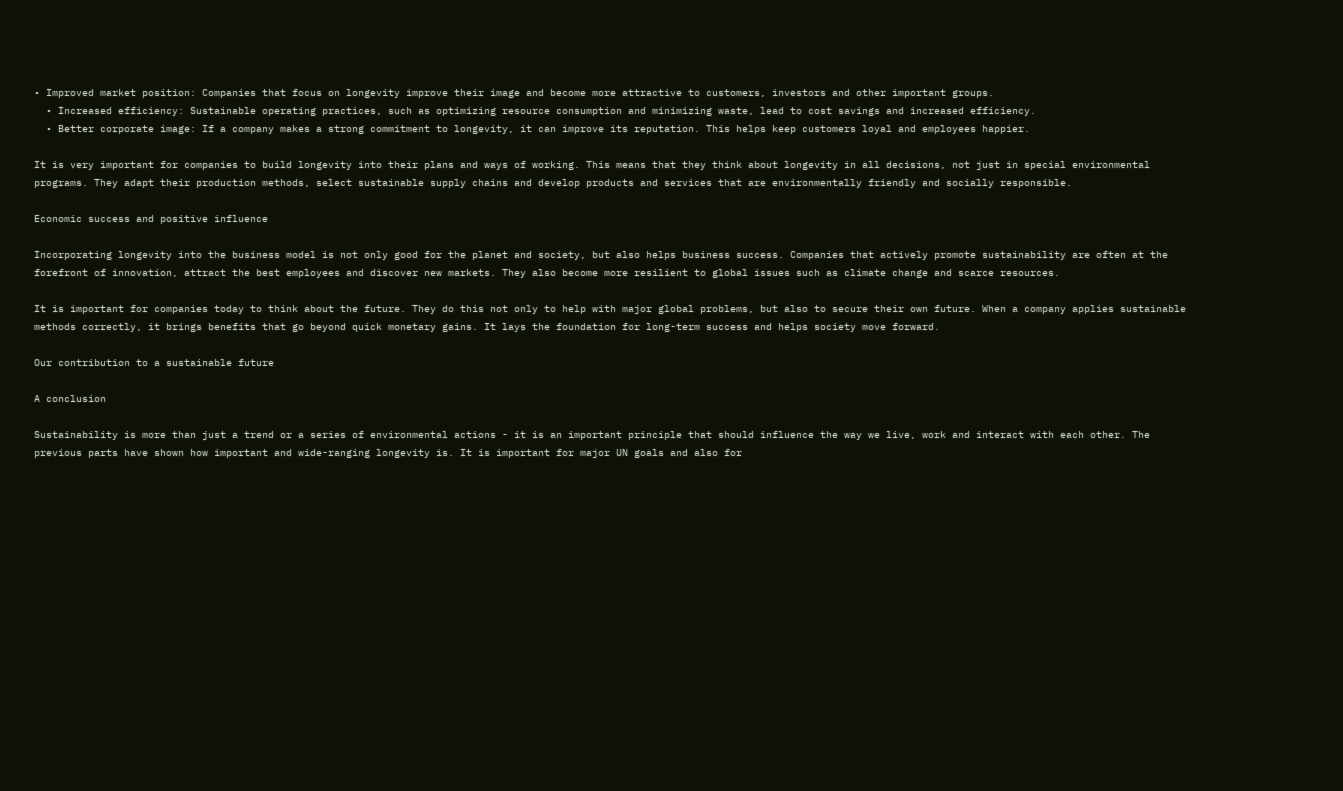• Improved market position: Companies that focus on longevity improve their image and become more attractive to customers, investors and other important groups.
  • Increased efficiency: Sustainable operating practices, such as optimizing resource consumption and minimizing waste, lead to cost savings and increased efficiency.
  • Better corporate image: If a company makes a strong commitment to longevity, it can improve its reputation. This helps keep customers loyal and employees happier.

It is very important for companies to build longevity into their plans and ways of working. This means that they think about longevity in all decisions, not just in special environmental programs. They adapt their production methods, select sustainable supply chains and develop products and services that are environmentally friendly and socially responsible.

Economic success and positive influence

Incorporating longevity into the business model is not only good for the planet and society, but also helps business success. Companies that actively promote sustainability are often at the forefront of innovation, attract the best employees and discover new markets. They also become more resilient to global issues such as climate change and scarce resources.

It is important for companies today to think about the future. They do this not only to help with major global problems, but also to secure their own future. When a company applies sustainable methods correctly, it brings benefits that go beyond quick monetary gains. It lays the foundation for long-term success and helps society move forward.

Our contribution to a sustainable future

A conclusion

Sustainability is more than just a trend or a series of environmental actions - it is an important principle that should influence the way we live, work and interact with each other. The previous parts have shown how important and wide-ranging longevity is. It is important for major UN goals and also for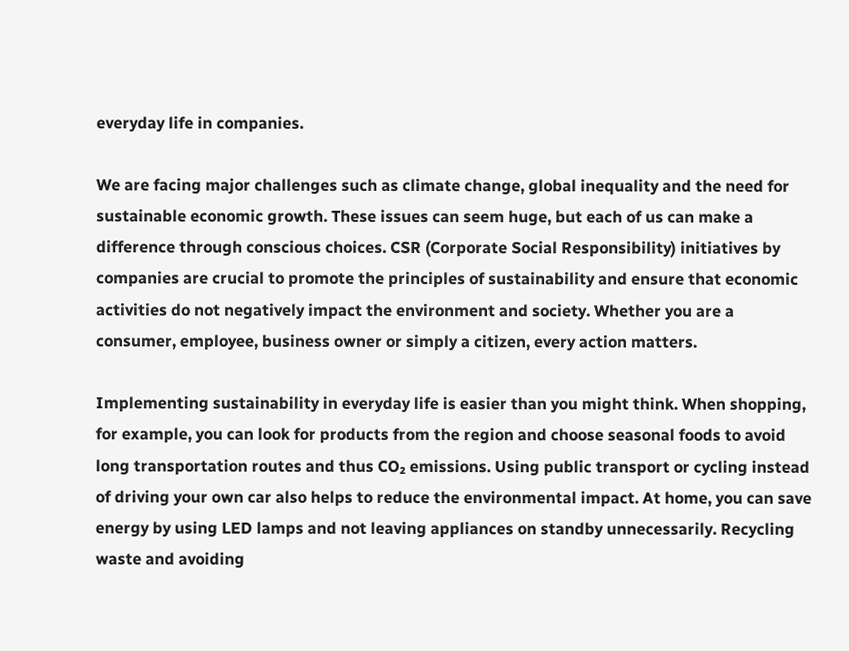everyday life in companies.

We are facing major challenges such as climate change, global inequality and the need for sustainable economic growth. These issues can seem huge, but each of us can make a difference through conscious choices. CSR (Corporate Social Responsibility) initiatives by companies are crucial to promote the principles of sustainability and ensure that economic activities do not negatively impact the environment and society. Whether you are a consumer, employee, business owner or simply a citizen, every action matters.

Implementing sustainability in everyday life is easier than you might think. When shopping, for example, you can look for products from the region and choose seasonal foods to avoid long transportation routes and thus CO₂ emissions. Using public transport or cycling instead of driving your own car also helps to reduce the environmental impact. At home, you can save energy by using LED lamps and not leaving appliances on standby unnecessarily. Recycling waste and avoiding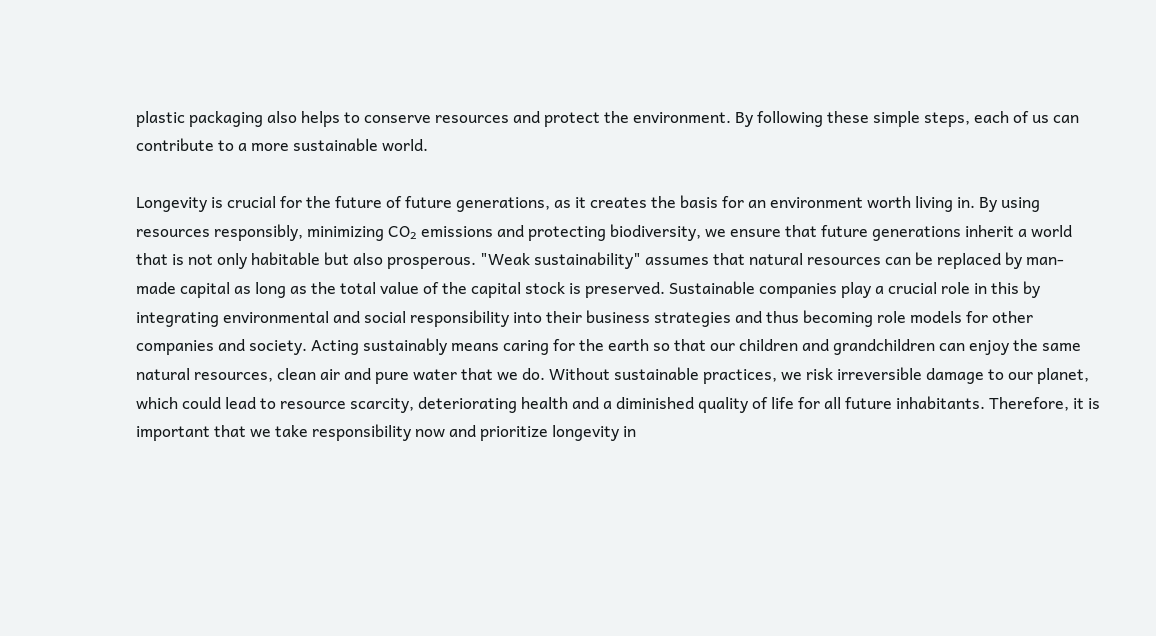plastic packaging also helps to conserve resources and protect the environment. By following these simple steps, each of us can contribute to a more sustainable world.

Longevity is crucial for the future of future generations, as it creates the basis for an environment worth living in. By using resources responsibly, minimizing CO₂ emissions and protecting biodiversity, we ensure that future generations inherit a world that is not only habitable but also prosperous. "Weak sustainability" assumes that natural resources can be replaced by man-made capital as long as the total value of the capital stock is preserved. Sustainable companies play a crucial role in this by integrating environmental and social responsibility into their business strategies and thus becoming role models for other companies and society. Acting sustainably means caring for the earth so that our children and grandchildren can enjoy the same natural resources, clean air and pure water that we do. Without sustainable practices, we risk irreversible damage to our planet, which could lead to resource scarcity, deteriorating health and a diminished quality of life for all future inhabitants. Therefore, it is important that we take responsibility now and prioritize longevity in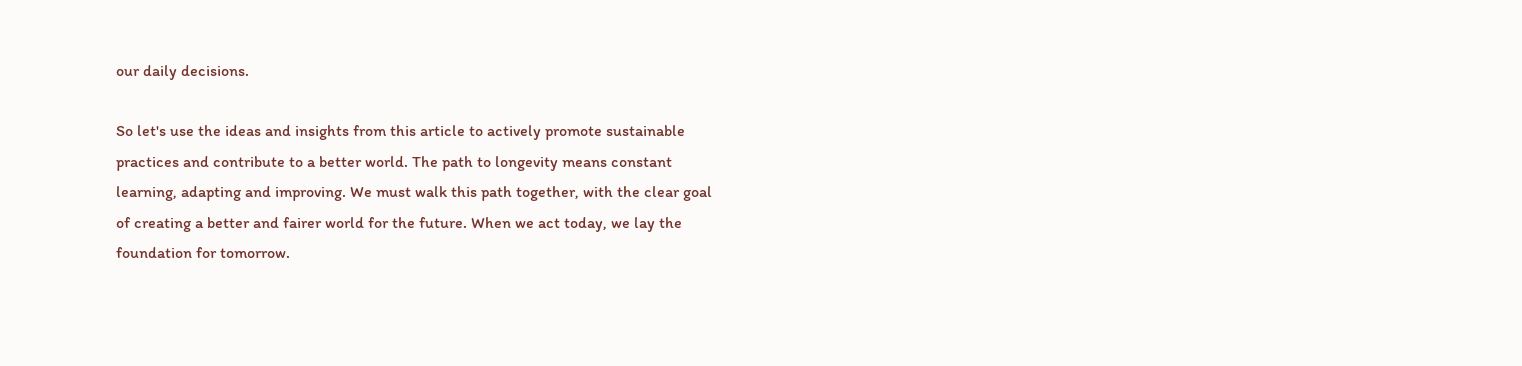our daily decisions.

So let's use the ideas and insights from this article to actively promote sustainable practices and contribute to a better world. The path to longevity means constant learning, adapting and improving. We must walk this path together, with the clear goal of creating a better and fairer world for the future. When we act today, we lay the foundation for tomorrow.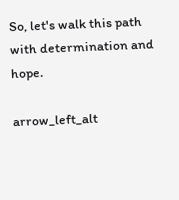So, let's walk this path with determination and hope.

arrow_left_alt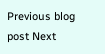Previous blog post Next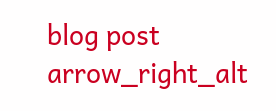blog post arrow_right_alt